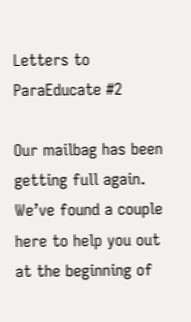Letters to ParaEducate #2

Our mailbag has been getting full again. We’ve found a couple here to help you out at the beginning of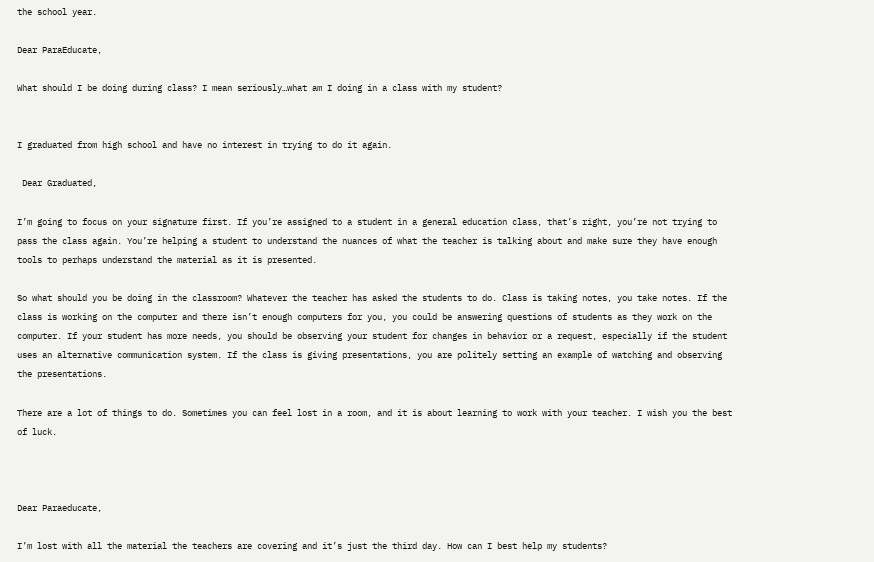the school year.

Dear ParaEducate,

What should I be doing during class? I mean seriously…what am I doing in a class with my student?


I graduated from high school and have no interest in trying to do it again.

 Dear Graduated,

I’m going to focus on your signature first. If you’re assigned to a student in a general education class, that’s right, you’re not trying to pass the class again. You’re helping a student to understand the nuances of what the teacher is talking about and make sure they have enough tools to perhaps understand the material as it is presented.

So what should you be doing in the classroom? Whatever the teacher has asked the students to do. Class is taking notes, you take notes. If the class is working on the computer and there isn’t enough computers for you, you could be answering questions of students as they work on the computer. If your student has more needs, you should be observing your student for changes in behavior or a request, especially if the student uses an alternative communication system. If the class is giving presentations, you are politely setting an example of watching and observing the presentations.

There are a lot of things to do. Sometimes you can feel lost in a room, and it is about learning to work with your teacher. I wish you the best of luck.



Dear Paraeducate,

I’m lost with all the material the teachers are covering and it’s just the third day. How can I best help my students?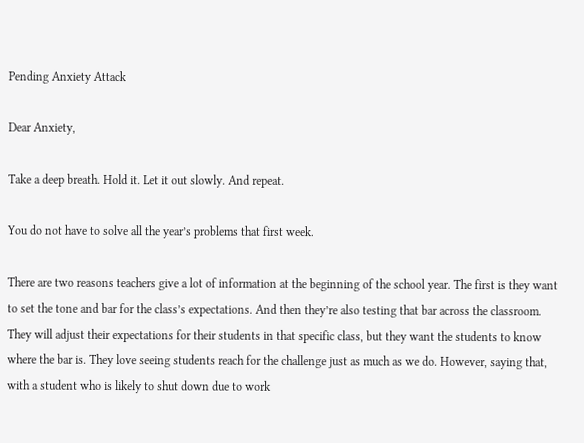Pending Anxiety Attack

Dear Anxiety,

Take a deep breath. Hold it. Let it out slowly. And repeat.

You do not have to solve all the year’s problems that first week.

There are two reasons teachers give a lot of information at the beginning of the school year. The first is they want to set the tone and bar for the class’s expectations. And then they’re also testing that bar across the classroom. They will adjust their expectations for their students in that specific class, but they want the students to know where the bar is. They love seeing students reach for the challenge just as much as we do. However, saying that, with a student who is likely to shut down due to work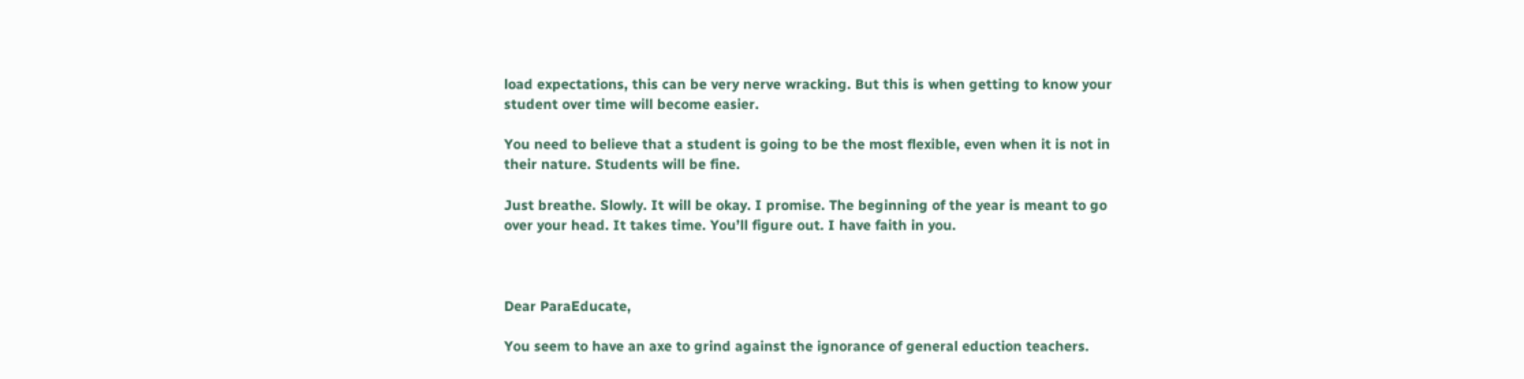load expectations, this can be very nerve wracking. But this is when getting to know your student over time will become easier.

You need to believe that a student is going to be the most flexible, even when it is not in their nature. Students will be fine.

Just breathe. Slowly. It will be okay. I promise. The beginning of the year is meant to go over your head. It takes time. You’ll figure out. I have faith in you.



Dear ParaEducate,

You seem to have an axe to grind against the ignorance of general eduction teachers.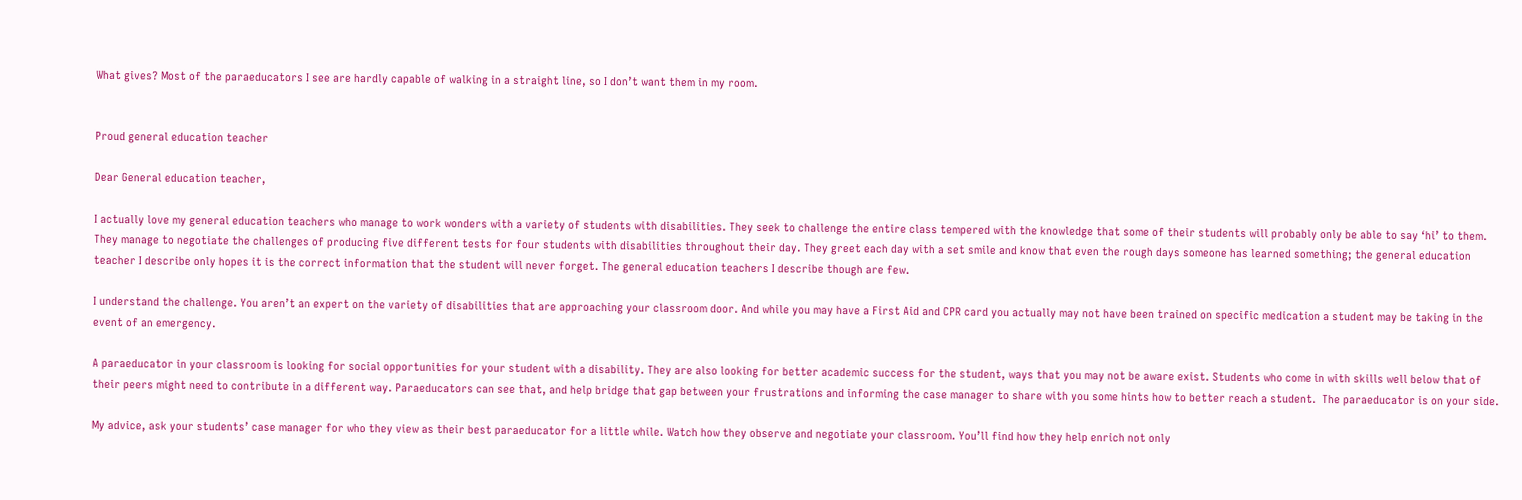What gives? Most of the paraeducators I see are hardly capable of walking in a straight line, so I don’t want them in my room.


Proud general education teacher

Dear General education teacher,

I actually love my general education teachers who manage to work wonders with a variety of students with disabilities. They seek to challenge the entire class tempered with the knowledge that some of their students will probably only be able to say ‘hi’ to them. They manage to negotiate the challenges of producing five different tests for four students with disabilities throughout their day. They greet each day with a set smile and know that even the rough days someone has learned something; the general education teacher I describe only hopes it is the correct information that the student will never forget. The general education teachers I describe though are few.

I understand the challenge. You aren’t an expert on the variety of disabilities that are approaching your classroom door. And while you may have a First Aid and CPR card you actually may not have been trained on specific medication a student may be taking in the event of an emergency.

A paraeducator in your classroom is looking for social opportunities for your student with a disability. They are also looking for better academic success for the student, ways that you may not be aware exist. Students who come in with skills well below that of their peers might need to contribute in a different way. Paraeducators can see that, and help bridge that gap between your frustrations and informing the case manager to share with you some hints how to better reach a student.  The paraeducator is on your side.

My advice, ask your students’ case manager for who they view as their best paraeducator for a little while. Watch how they observe and negotiate your classroom. You’ll find how they help enrich not only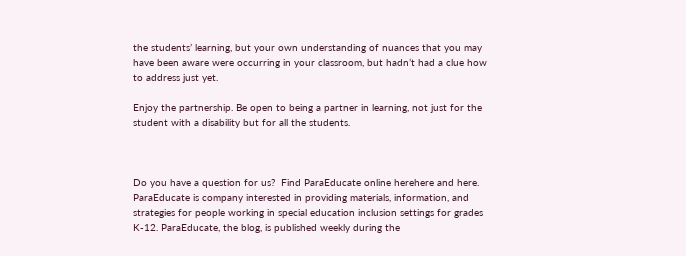the students’ learning, but your own understanding of nuances that you may have been aware were occurring in your classroom, but hadn’t had a clue how to address just yet.

Enjoy the partnership. Be open to being a partner in learning, not just for the student with a disability but for all the students.



Do you have a question for us?  Find ParaEducate online herehere and here. ParaEducate is company interested in providing materials, information, and strategies for people working in special education inclusion settings for grades K-12. ParaEducate, the blog, is published weekly during the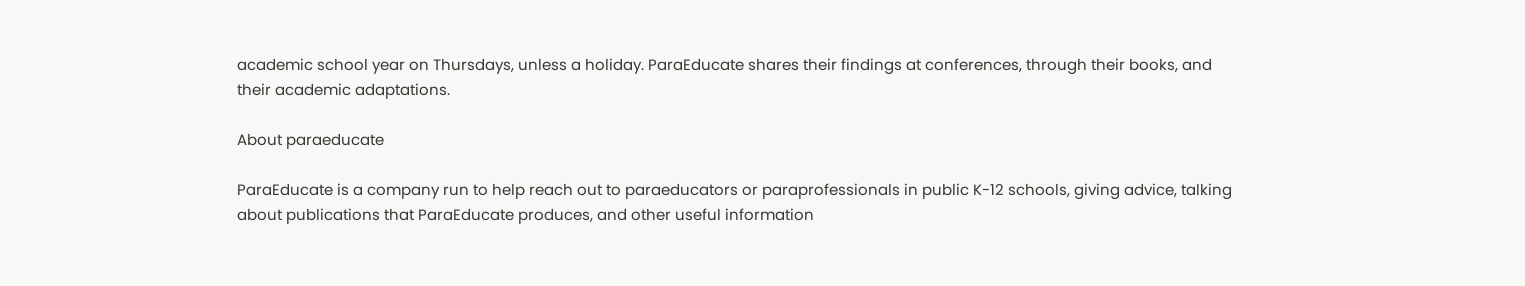academic school year on Thursdays, unless a holiday. ParaEducate shares their findings at conferences, through their books, and their academic adaptations.

About paraeducate

ParaEducate is a company run to help reach out to paraeducators or paraprofessionals in public K-12 schools, giving advice, talking about publications that ParaEducate produces, and other useful information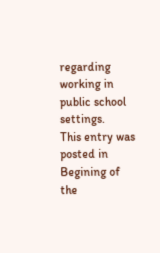regarding working in public school settings.
This entry was posted in Begining of the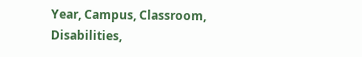Year, Campus, Classroom, Disabilities,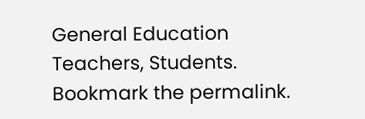General Education Teachers, Students. Bookmark the permalink.